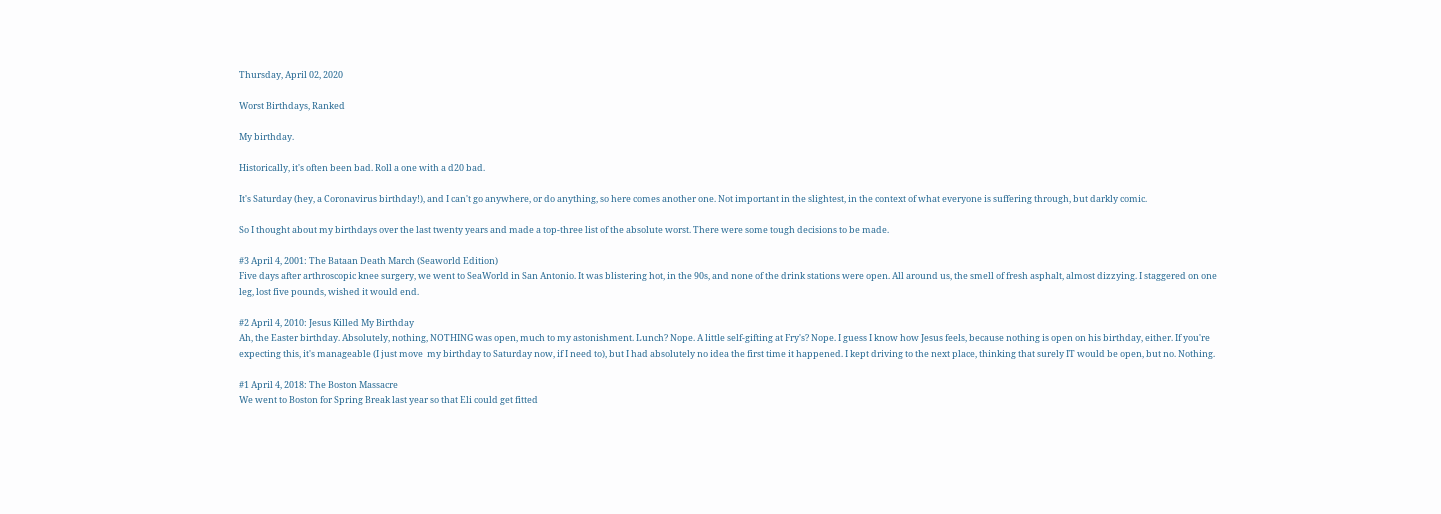Thursday, April 02, 2020

Worst Birthdays, Ranked

My birthday.

Historically, it's often been bad. Roll a one with a d20 bad.

It's Saturday (hey, a Coronavirus birthday!), and I can't go anywhere, or do anything, so here comes another one. Not important in the slightest, in the context of what everyone is suffering through, but darkly comic.

So I thought about my birthdays over the last twenty years and made a top-three list of the absolute worst. There were some tough decisions to be made.

#3 April 4, 2001: The Bataan Death March (Seaworld Edition)
Five days after arthroscopic knee surgery, we went to SeaWorld in San Antonio. It was blistering hot, in the 90s, and none of the drink stations were open. All around us, the smell of fresh asphalt, almost dizzying. I staggered on one leg, lost five pounds, wished it would end.

#2 April 4, 2010: Jesus Killed My Birthday
Ah, the Easter birthday. Absolutely, nothing, NOTHING was open, much to my astonishment. Lunch? Nope. A little self-gifting at Fry's? Nope. I guess I know how Jesus feels, because nothing is open on his birthday, either. If you're expecting this, it's manageable (I just move  my birthday to Saturday now, if I need to), but I had absolutely no idea the first time it happened. I kept driving to the next place, thinking that surely IT would be open, but no. Nothing.

#1 April 4, 2018: The Boston Massacre
We went to Boston for Spring Break last year so that Eli could get fitted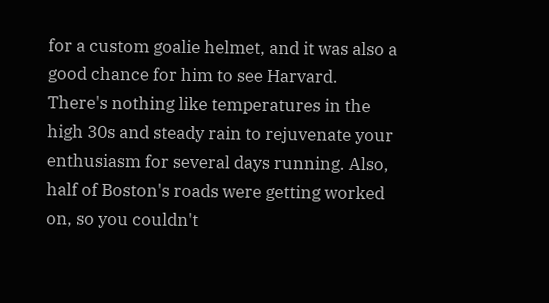for a custom goalie helmet, and it was also a good chance for him to see Harvard. There's nothing like temperatures in the high 30s and steady rain to rejuvenate your enthusiasm for several days running. Also, half of Boston's roads were getting worked on, so you couldn't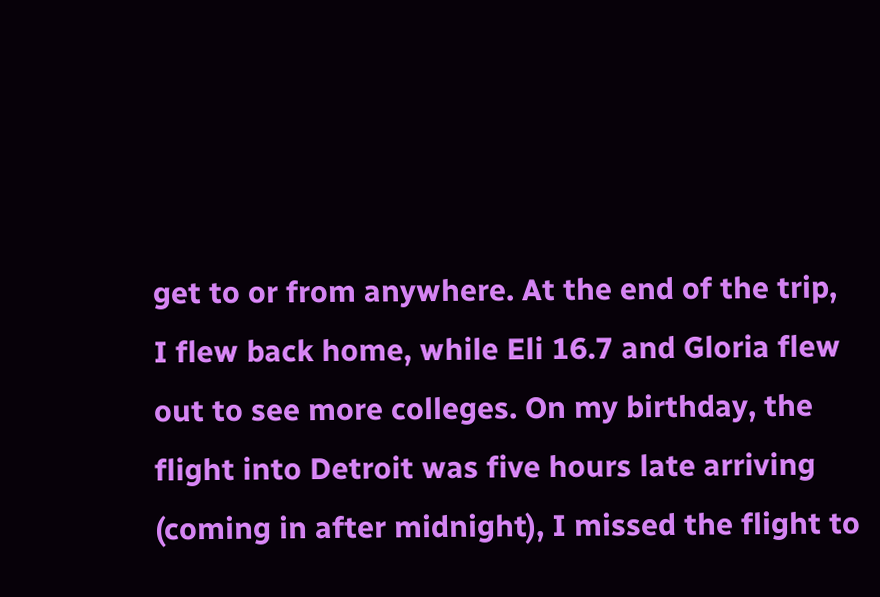get to or from anywhere. At the end of the trip, I flew back home, while Eli 16.7 and Gloria flew out to see more colleges. On my birthday, the flight into Detroit was five hours late arriving (coming in after midnight), I missed the flight to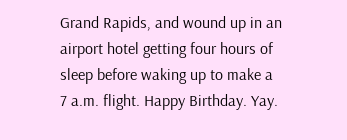Grand Rapids, and wound up in an airport hotel getting four hours of sleep before waking up to make a 7 a.m. flight. Happy Birthday. Yay.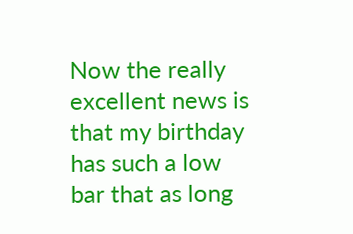Now the really excellent news is that my birthday has such a low bar that as long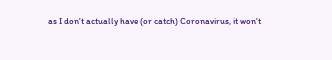as I don't actually have (or catch) Coronavirus, it won't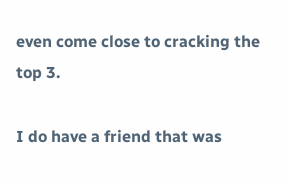even come close to cracking the top 3.

I do have a friend that was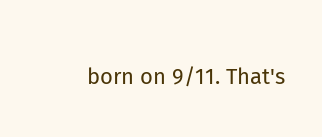born on 9/11. That's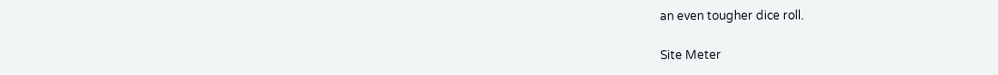an even tougher dice roll.

Site Meter